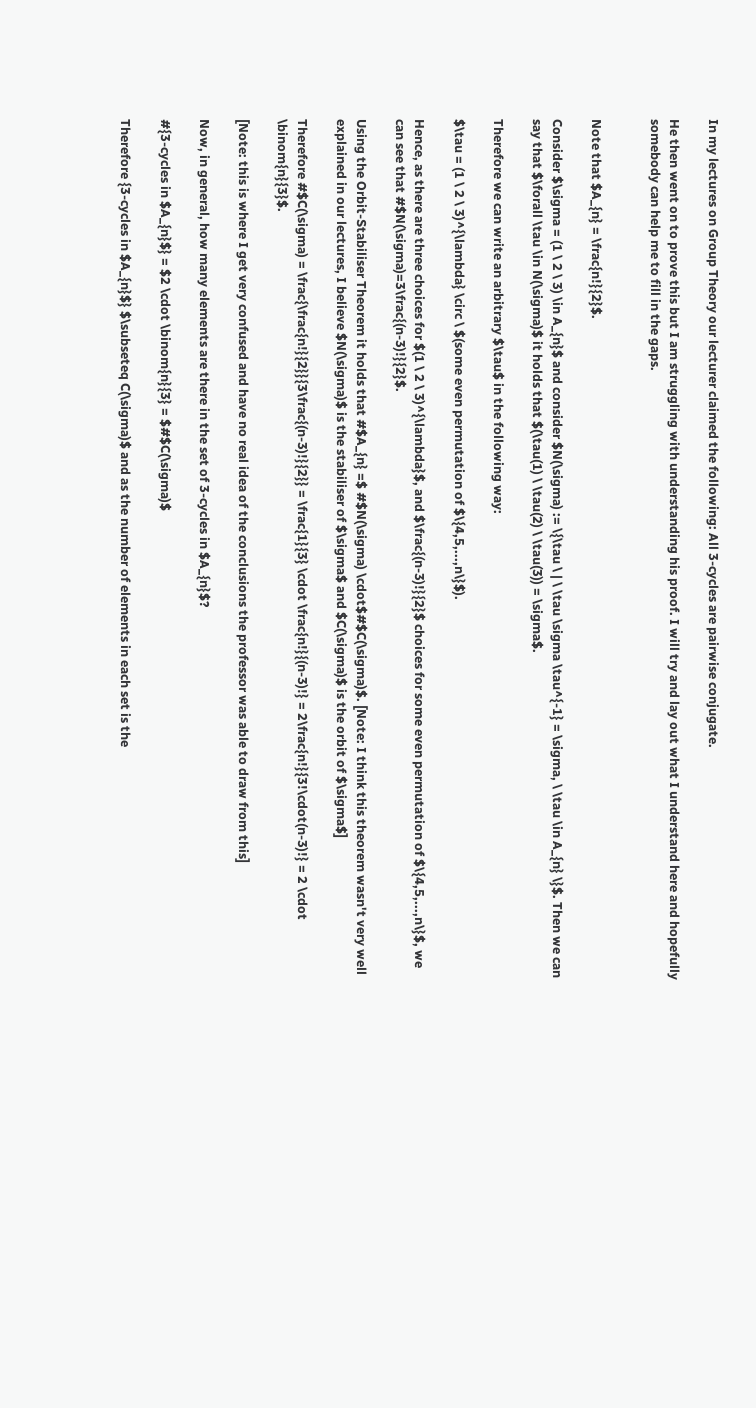In my lectures on Group Theory our lecturer claimed the following: All 3-cycles are pairwise conjugate.

He then went on to prove this but I am struggling with understanding his proof. I will try and lay out what I understand here and hopefully somebody can help me to fill in the gaps.


Note that $A_{n} = \frac{n!}{2}$.

Consider $\sigma = (1 \ 2 \ 3) \in A_{n}$ and consider $N(\sigma) := \{\tau \ | \ \tau \sigma \tau^{-1} = \sigma, \ \tau \in A_{n} \}$. Then we can say that $\forall \tau \in N(\sigma)$ it holds that $(\tau(1) \ \tau(2) \ \tau(3)) = \sigma$.

Therefore we can write an arbitrary $\tau$ in the following way:

$\tau = (1 \ 2 \ 3)^{\lambda} \circ \ $(some even permutation of $\{4,5,...,n\}$).

Hence, as there are three choices for $(1 \ 2 \ 3)^{\lambda}$, and $\frac{(n-3)!}{2}$ choices for some even permutation of $\{4,5,...,n\}$, we can see that #$N(\sigma)=3\frac{(n-3)!}{2}$.

Using the Orbit-Stabiliser Theorem it holds that #$A_{n} =$ #$N(\sigma) \cdot$#$C(\sigma)$. [Note: I think this theorem wasn't very well explained in our lectures, I believe $N(\sigma)$ is the stabiliser of $\sigma$ and $C(\sigma)$ is the orbit of $\sigma$]

Therefore #$C(\sigma) = \frac{\frac{n!}{2}}{3\frac{(n-3)!}{2}} = \frac{1}{3} \cdot \frac{n!}{(n-3)!} = 2\frac{n!}{3!\cdot(n-3)!} = 2 \cdot \binom{n}{3}$.

[Note: this is where I get very confused and have no real idea of the conclusions the professor was able to draw from this]

Now, in general, how many elements are there in the set of 3-cycles in $A_{n}$?

#{3-cycles in $A_{n}$} = $2 \cdot \binom{n}{3} = $#$C(\sigma)$

Therefore {3-cycles in $A_{n}$} $\subseteq C(\sigma)$ and as the number of elements in each set is the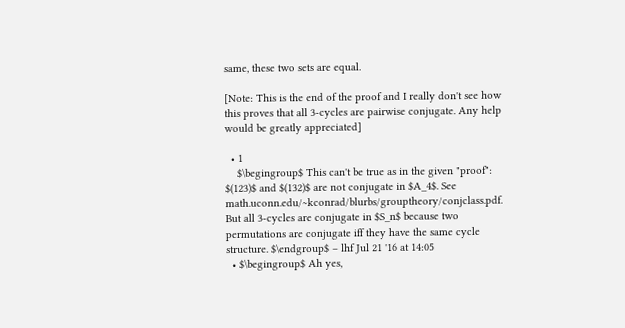same, these two sets are equal.

[Note: This is the end of the proof and I really don't see how this proves that all 3-cycles are pairwise conjugate. Any help would be greatly appreciated]

  • 1
    $\begingroup$ This can't be true as in the given "proof": $(123)$ and $(132)$ are not conjugate in $A_4$. See math.uconn.edu/~kconrad/blurbs/grouptheory/conjclass.pdf. But all 3-cycles are conjugate in $S_n$ because two permutations are conjugate iff they have the same cycle structure. $\endgroup$ – lhf Jul 21 '16 at 14:05
  • $\begingroup$ Ah yes,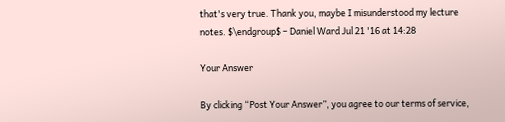that's very true. Thank you, maybe I misunderstood my lecture notes. $\endgroup$ – Daniel Ward Jul 21 '16 at 14:28

Your Answer

By clicking “Post Your Answer”, you agree to our terms of service,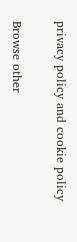privacy policy and cookie policy

Browse other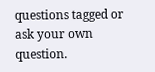questions tagged or ask your own question.